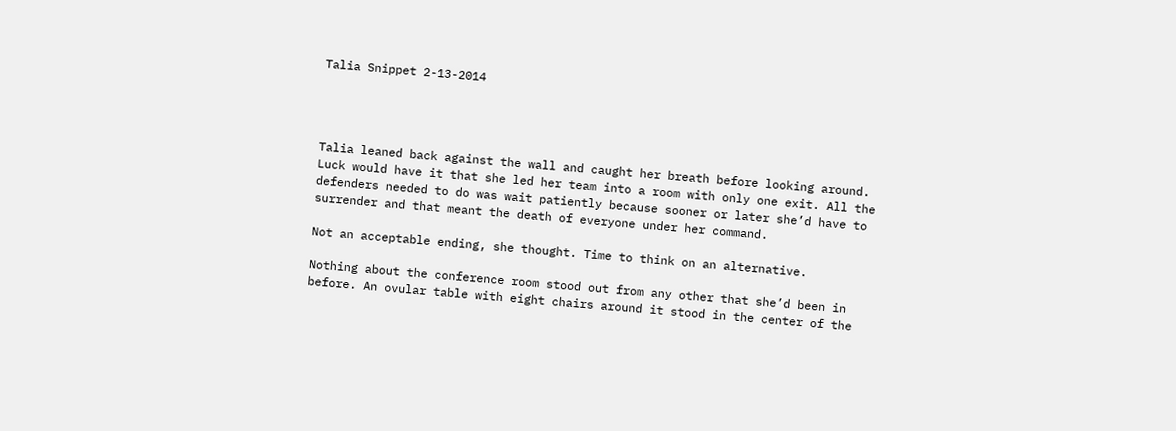Talia Snippet 2-13-2014




Talia leaned back against the wall and caught her breath before looking around. Luck would have it that she led her team into a room with only one exit. All the defenders needed to do was wait patiently because sooner or later she’d have to surrender and that meant the death of everyone under her command.

Not an acceptable ending, she thought. Time to think on an alternative.

Nothing about the conference room stood out from any other that she’d been in before. An ovular table with eight chairs around it stood in the center of the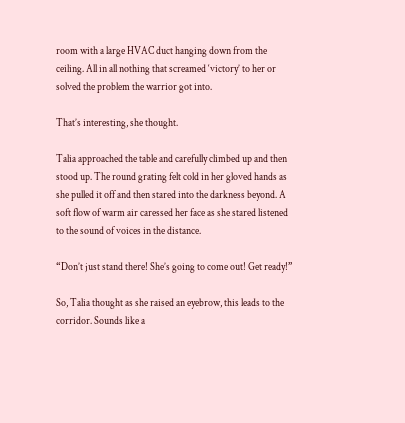room with a large HVAC duct hanging down from the ceiling. All in all nothing that screamed ‘victory’ to her or solved the problem the warrior got into.

That’s interesting, she thought.

Talia approached the table and carefully climbed up and then stood up. The round grating felt cold in her gloved hands as she pulled it off and then stared into the darkness beyond. A soft flow of warm air caressed her face as she stared listened to the sound of voices in the distance.

“Don’t just stand there! She’s going to come out! Get ready!”

So, Talia thought as she raised an eyebrow, this leads to the corridor. Sounds like a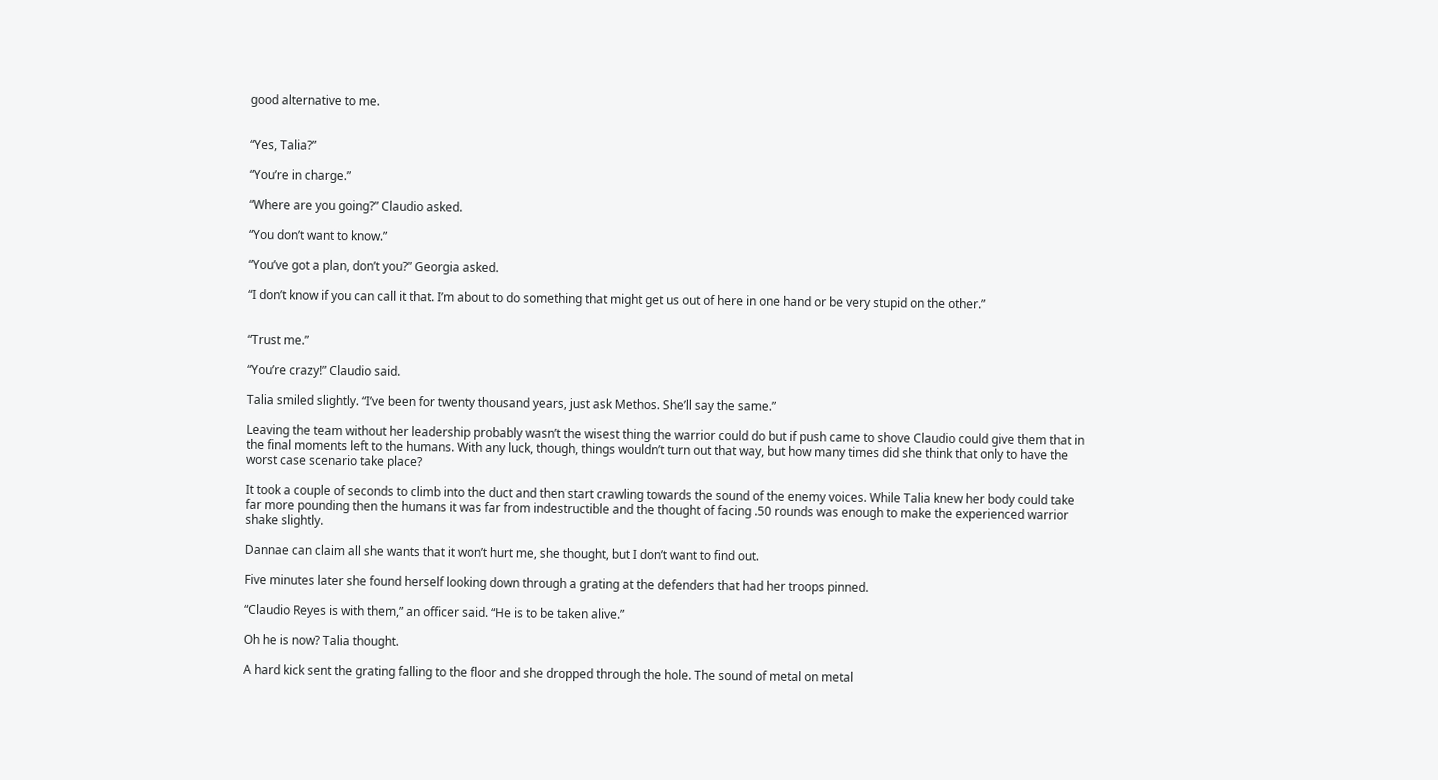good alternative to me.


“Yes, Talia?”

“You’re in charge.”

“Where are you going?” Claudio asked.

“You don’t want to know.”

“You’ve got a plan, don’t you?” Georgia asked.

“I don’t know if you can call it that. I’m about to do something that might get us out of here in one hand or be very stupid on the other.”


“Trust me.”

“You’re crazy!” Claudio said.

Talia smiled slightly. “I’ve been for twenty thousand years, just ask Methos. She’ll say the same.”

Leaving the team without her leadership probably wasn’t the wisest thing the warrior could do but if push came to shove Claudio could give them that in the final moments left to the humans. With any luck, though, things wouldn’t turn out that way, but how many times did she think that only to have the worst case scenario take place?

It took a couple of seconds to climb into the duct and then start crawling towards the sound of the enemy voices. While Talia knew her body could take far more pounding then the humans it was far from indestructible and the thought of facing .50 rounds was enough to make the experienced warrior shake slightly.

Dannae can claim all she wants that it won’t hurt me, she thought, but I don’t want to find out.

Five minutes later she found herself looking down through a grating at the defenders that had her troops pinned.

“Claudio Reyes is with them,” an officer said. “He is to be taken alive.”

Oh he is now? Talia thought.

A hard kick sent the grating falling to the floor and she dropped through the hole. The sound of metal on metal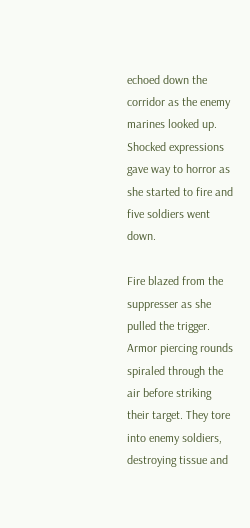echoed down the corridor as the enemy marines looked up. Shocked expressions gave way to horror as she started to fire and five soldiers went down.

Fire blazed from the suppresser as she pulled the trigger. Armor piercing rounds spiraled through the air before striking their target. They tore into enemy soldiers, destroying tissue and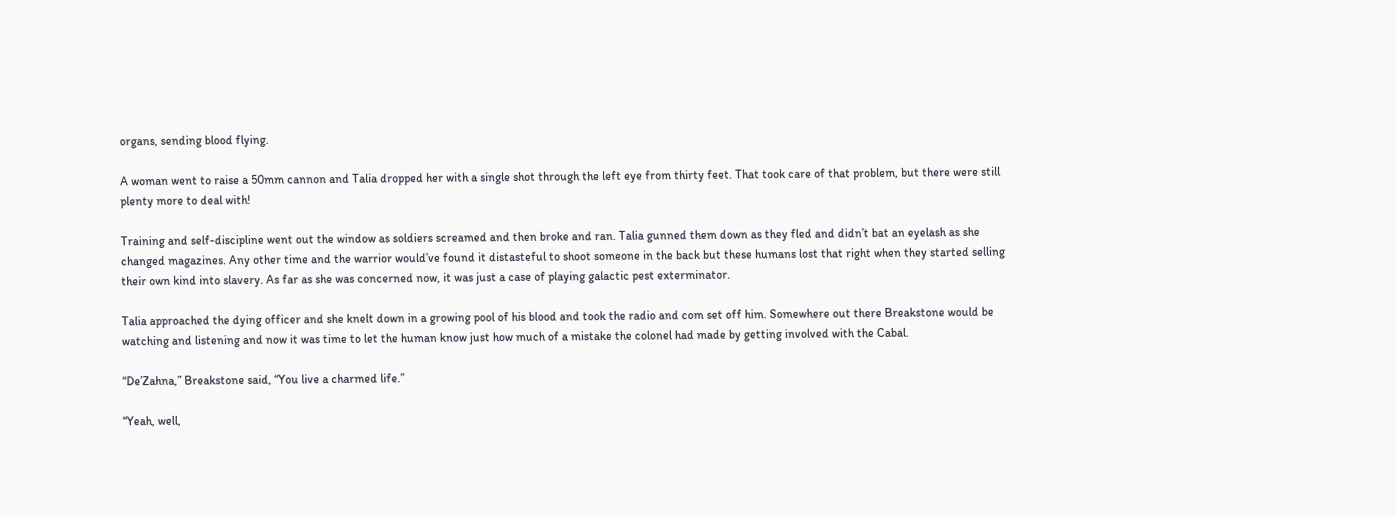organs, sending blood flying.

A woman went to raise a 50mm cannon and Talia dropped her with a single shot through the left eye from thirty feet. That took care of that problem, but there were still plenty more to deal with!

Training and self-discipline went out the window as soldiers screamed and then broke and ran. Talia gunned them down as they fled and didn’t bat an eyelash as she changed magazines. Any other time and the warrior would’ve found it distasteful to shoot someone in the back but these humans lost that right when they started selling their own kind into slavery. As far as she was concerned now, it was just a case of playing galactic pest exterminator.

Talia approached the dying officer and she knelt down in a growing pool of his blood and took the radio and com set off him. Somewhere out there Breakstone would be watching and listening and now it was time to let the human know just how much of a mistake the colonel had made by getting involved with the Cabal.

“De’Zahna,” Breakstone said, “You live a charmed life.”

“Yeah, well,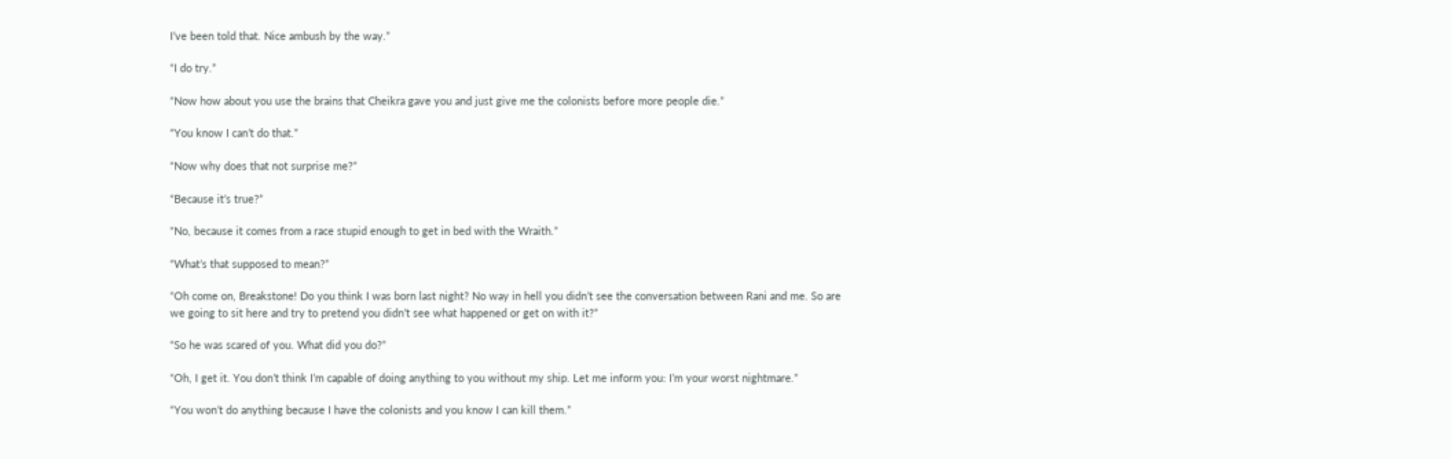I’ve been told that. Nice ambush by the way.”

“I do try.”

“Now how about you use the brains that Cheikra gave you and just give me the colonists before more people die.”

“You know I can’t do that.”

“Now why does that not surprise me?”

“Because it’s true?”

“No, because it comes from a race stupid enough to get in bed with the Wraith.”

“What’s that supposed to mean?”

“Oh come on, Breakstone! Do you think I was born last night? No way in hell you didn’t see the conversation between Rani and me. So are we going to sit here and try to pretend you didn’t see what happened or get on with it?”

“So he was scared of you. What did you do?”

“Oh, I get it. You don’t think I’m capable of doing anything to you without my ship. Let me inform you: I’m your worst nightmare.”

“You won’t do anything because I have the colonists and you know I can kill them.”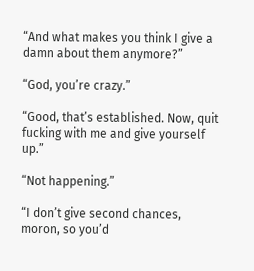“And what makes you think I give a damn about them anymore?”

“God, you’re crazy.”

“Good, that’s established. Now, quit fucking with me and give yourself up.”

“Not happening.”

“I don’t give second chances, moron, so you’d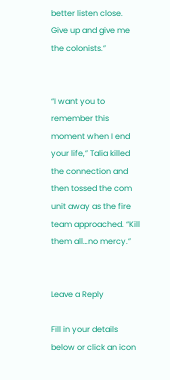better listen close. Give up and give me the colonists.”


“I want you to remember this moment when I end your life,” Talia killed the connection and then tossed the com unit away as the fire team approached. “Kill them all…no mercy.”


Leave a Reply

Fill in your details below or click an icon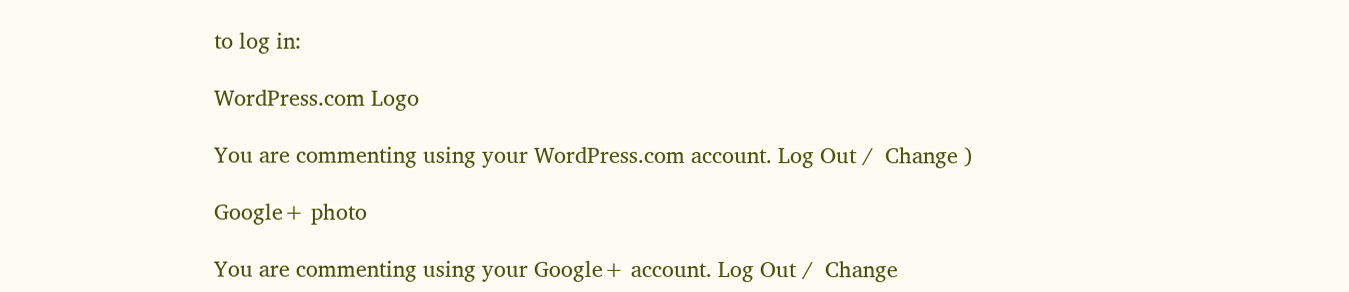to log in:

WordPress.com Logo

You are commenting using your WordPress.com account. Log Out /  Change )

Google+ photo

You are commenting using your Google+ account. Log Out /  Change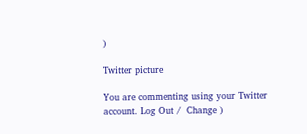)

Twitter picture

You are commenting using your Twitter account. Log Out /  Change )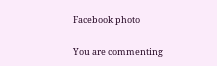Facebook photo

You are commenting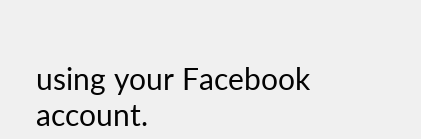using your Facebook account.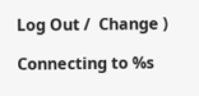Log Out /  Change )

Connecting to %s